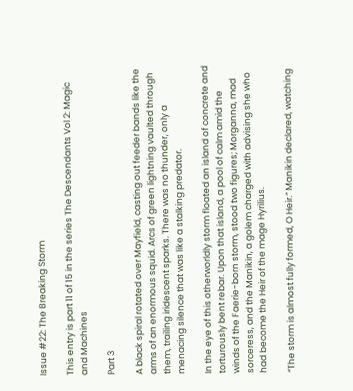Issue #22: The Breaking Storm

This entry is part 11 of 15 in the series The Descendants Vol 2: Magic and Machines

Part 3

A black spiral rotated over Mayfield, casting out feeder bands like the arms of an enormous squid. Arcs of green lightning vaulted through them, trailing iridescent sparks. There was no thunder, only a menacing silence that was like a stalking predator.

In the eye of this otherworldly storm floated an island of concrete and torturously bent rebar. Upon that island, a pool of calm amid the winds of the Faerie-born storm, stood two figures; Morganna, mad sorceress, and the Manikin, a golem charged with advising she who had become the Heir of the mage Hyrilius.

“The storm is almost fully formed, O Heir.” Manikin declared, watching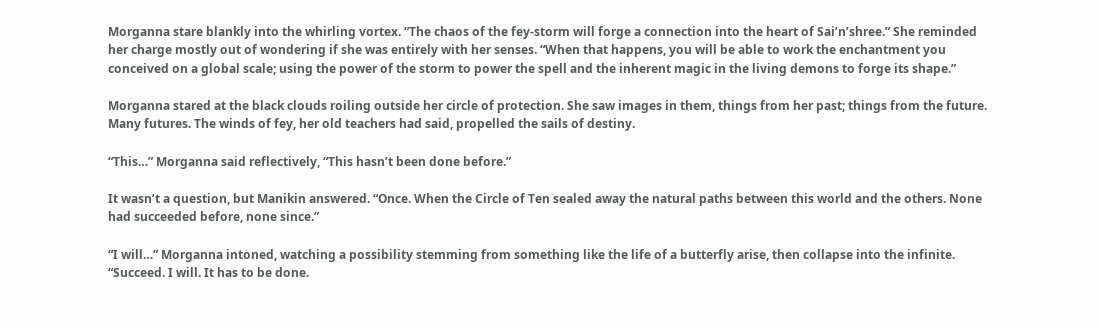Morganna stare blankly into the whirling vortex. “The chaos of the fey-storm will forge a connection into the heart of Sai’n’shree.” She reminded her charge mostly out of wondering if she was entirely with her senses. “When that happens, you will be able to work the enchantment you conceived on a global scale; using the power of the storm to power the spell and the inherent magic in the living demons to forge its shape.”

Morganna stared at the black clouds roiling outside her circle of protection. She saw images in them, things from her past; things from the future. Many futures. The winds of fey, her old teachers had said, propelled the sails of destiny.

“This…” Morganna said reflectively, “This hasn’t been done before.”

It wasn’t a question, but Manikin answered. “Once. When the Circle of Ten sealed away the natural paths between this world and the others. None had succeeded before, none since.”

“I will…” Morganna intoned, watching a possibility stemming from something like the life of a butterfly arise, then collapse into the infinite. “Succeed. I will. It has to be done.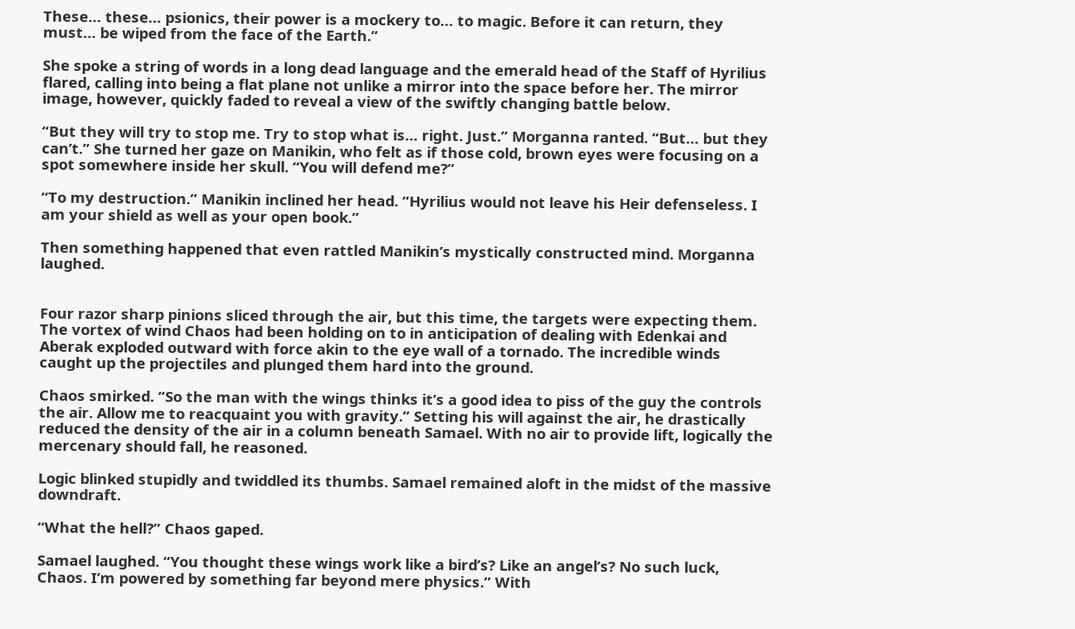These… these… psionics, their power is a mockery to… to magic. Before it can return, they must… be wiped from the face of the Earth.”

She spoke a string of words in a long dead language and the emerald head of the Staff of Hyrilius flared, calling into being a flat plane not unlike a mirror into the space before her. The mirror image, however, quickly faded to reveal a view of the swiftly changing battle below.

“But they will try to stop me. Try to stop what is… right. Just.” Morganna ranted. “But… but they can’t.” She turned her gaze on Manikin, who felt as if those cold, brown eyes were focusing on a spot somewhere inside her skull. “You will defend me?”

“To my destruction.” Manikin inclined her head. “Hyrilius would not leave his Heir defenseless. I am your shield as well as your open book.”

Then something happened that even rattled Manikin’s mystically constructed mind. Morganna laughed.


Four razor sharp pinions sliced through the air, but this time, the targets were expecting them. The vortex of wind Chaos had been holding on to in anticipation of dealing with Edenkai and Aberak exploded outward with force akin to the eye wall of a tornado. The incredible winds caught up the projectiles and plunged them hard into the ground.

Chaos smirked. “So the man with the wings thinks it’s a good idea to piss of the guy the controls the air. Allow me to reacquaint you with gravity.” Setting his will against the air, he drastically reduced the density of the air in a column beneath Samael. With no air to provide lift, logically the mercenary should fall, he reasoned.

Logic blinked stupidly and twiddled its thumbs. Samael remained aloft in the midst of the massive downdraft.

“What the hell?” Chaos gaped.

Samael laughed. “You thought these wings work like a bird’s? Like an angel’s? No such luck, Chaos. I’m powered by something far beyond mere physics.” With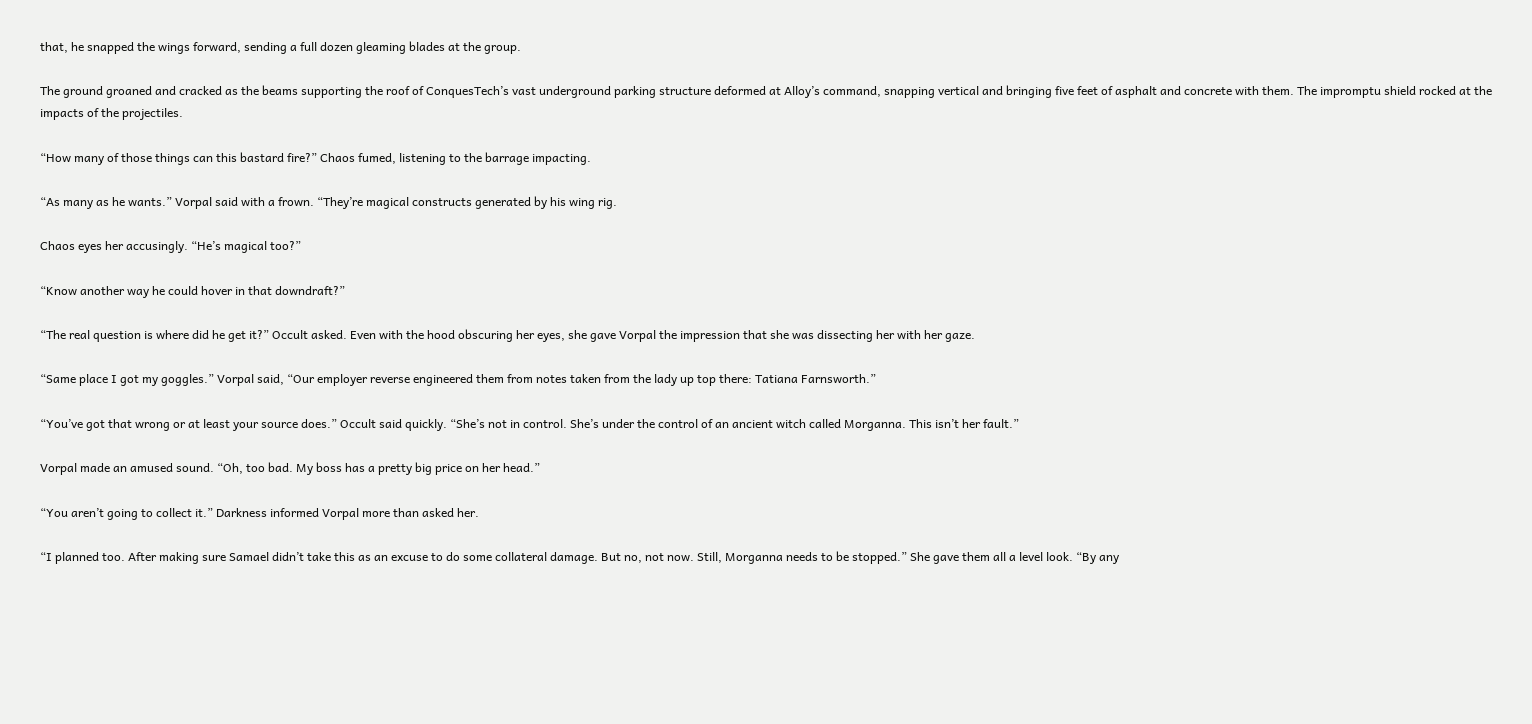that, he snapped the wings forward, sending a full dozen gleaming blades at the group.

The ground groaned and cracked as the beams supporting the roof of ConquesTech’s vast underground parking structure deformed at Alloy’s command, snapping vertical and bringing five feet of asphalt and concrete with them. The impromptu shield rocked at the impacts of the projectiles.

“How many of those things can this bastard fire?” Chaos fumed, listening to the barrage impacting.

“As many as he wants.” Vorpal said with a frown. “They’re magical constructs generated by his wing rig.

Chaos eyes her accusingly. “He’s magical too?”

“Know another way he could hover in that downdraft?”

“The real question is where did he get it?” Occult asked. Even with the hood obscuring her eyes, she gave Vorpal the impression that she was dissecting her with her gaze.

“Same place I got my goggles.” Vorpal said, “Our employer reverse engineered them from notes taken from the lady up top there: Tatiana Farnsworth.”

“You’ve got that wrong or at least your source does.” Occult said quickly. “She’s not in control. She’s under the control of an ancient witch called Morganna. This isn’t her fault.”

Vorpal made an amused sound. “Oh, too bad. My boss has a pretty big price on her head.”

“You aren’t going to collect it.” Darkness informed Vorpal more than asked her.

“I planned too. After making sure Samael didn’t take this as an excuse to do some collateral damage. But no, not now. Still, Morganna needs to be stopped.” She gave them all a level look. “By any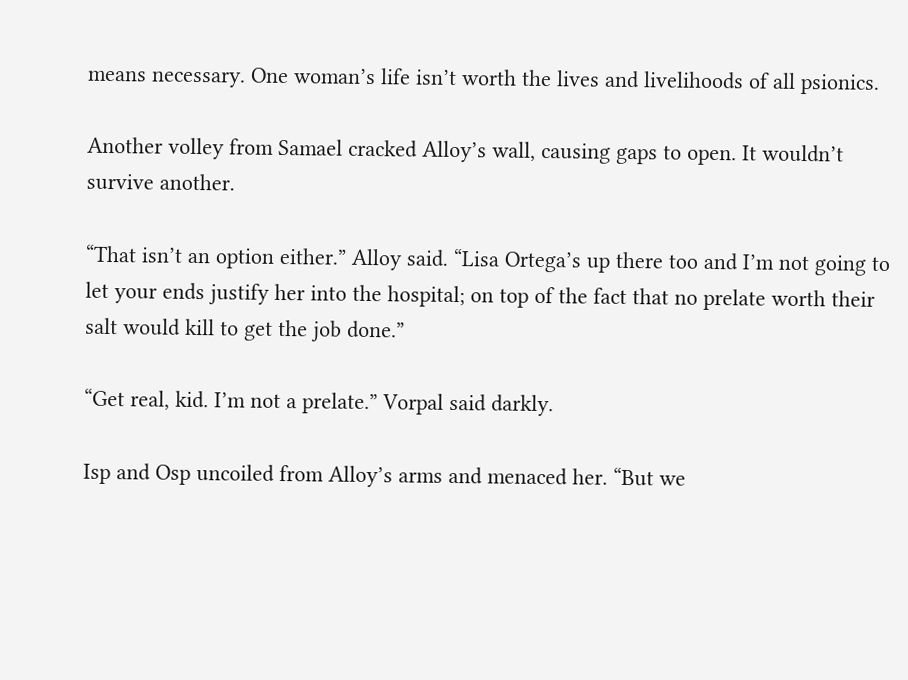means necessary. One woman’s life isn’t worth the lives and livelihoods of all psionics.

Another volley from Samael cracked Alloy’s wall, causing gaps to open. It wouldn’t survive another.

“That isn’t an option either.” Alloy said. “Lisa Ortega’s up there too and I’m not going to let your ends justify her into the hospital; on top of the fact that no prelate worth their salt would kill to get the job done.”

“Get real, kid. I’m not a prelate.” Vorpal said darkly.

Isp and Osp uncoiled from Alloy’s arms and menaced her. “But we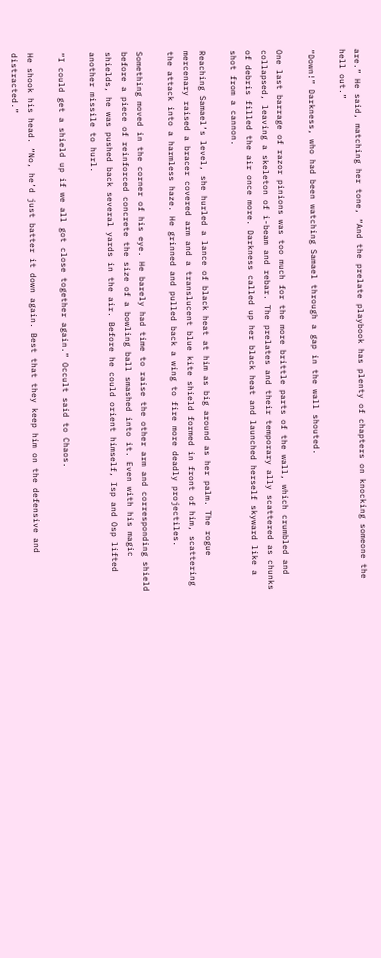are.” He said, matching her tone, “And the prelate playbook has plenty of chapters on knocking someone the hell out.”

“Down!” Darkness, who had been watching Samael through a gap in the wall shouted.

One last barrage of razor pinions was too much for the more brittle parts of the wall, which crumbled and collapsed, leaving a skeleton of i-beam and rebar. The prelates and their temporary ally scattered as chunks of debris filled the air once more. Darkness called up her black heat and launched herself skyward like a shot from a cannon.

Reaching Samael’s level, she hurled a lance of black heat at him as big around as her palm. The rogue mercenary raised a bracer covered arm and a translucent blue kite shield formed in front of him, scattering the attack into a harmless haze. He grinned and pulled back a wing to fire more deadly projectiles.

Something moved in the corner of his eye. He barely had time to raise the other arm and corresponding shield before a piece of reinforced concrete the size of a bowling ball smashed into it. Even with his magic shields, he was pushed back several yards in the air. Before he could orient himself, Isp and Osp lifted another missile to hurl.

“I could get a shield up if we all got close together again.” Occult said to Chaos.

He shook his head. “No, he’d just batter it down again. Best that they keep him on the defensive and distracted.”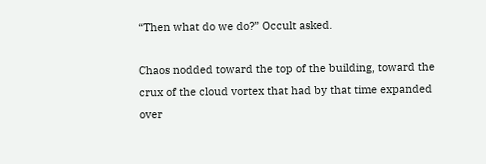“Then what do we do?” Occult asked.

Chaos nodded toward the top of the building, toward the crux of the cloud vortex that had by that time expanded over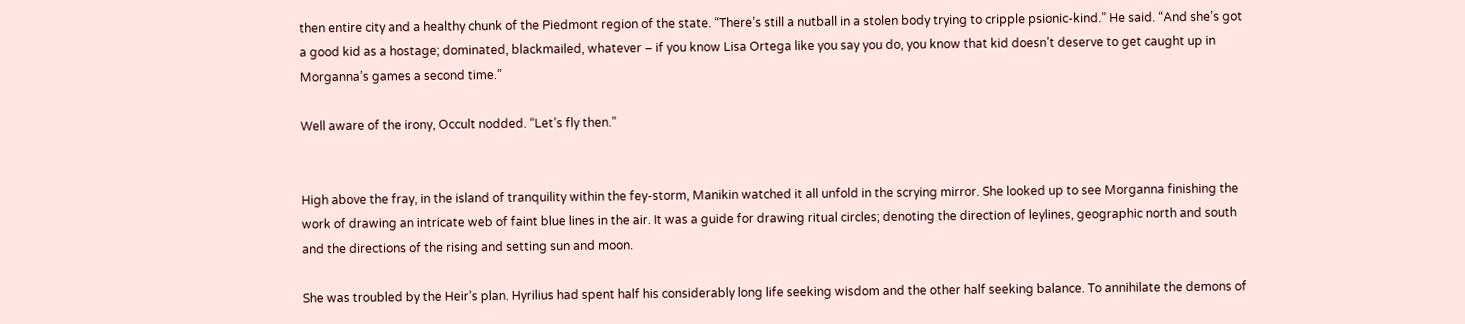then entire city and a healthy chunk of the Piedmont region of the state. “There’s still a nutball in a stolen body trying to cripple psionic-kind.” He said. “And she’s got a good kid as a hostage; dominated, blackmailed, whatever – if you know Lisa Ortega like you say you do, you know that kid doesn’t deserve to get caught up in Morganna’s games a second time.”

Well aware of the irony, Occult nodded. “Let’s fly then.”


High above the fray, in the island of tranquility within the fey-storm, Manikin watched it all unfold in the scrying mirror. She looked up to see Morganna finishing the work of drawing an intricate web of faint blue lines in the air. It was a guide for drawing ritual circles; denoting the direction of leylines, geographic north and south and the directions of the rising and setting sun and moon.

She was troubled by the Heir’s plan. Hyrilius had spent half his considerably long life seeking wisdom and the other half seeking balance. To annihilate the demons of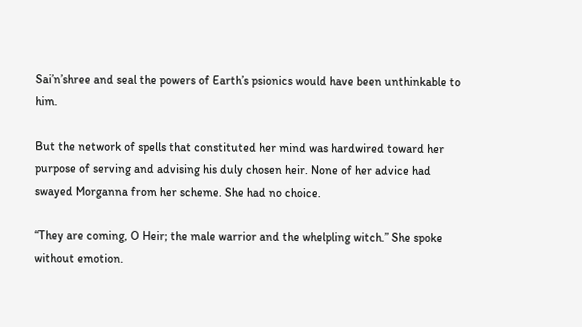Sai’n’shree and seal the powers of Earth’s psionics would have been unthinkable to him.

But the network of spells that constituted her mind was hardwired toward her purpose of serving and advising his duly chosen heir. None of her advice had swayed Morganna from her scheme. She had no choice.

“They are coming, O Heir; the male warrior and the whelpling witch.” She spoke without emotion.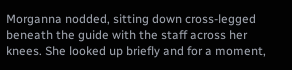Morganna nodded, sitting down cross-legged beneath the guide with the staff across her knees. She looked up briefly and for a moment,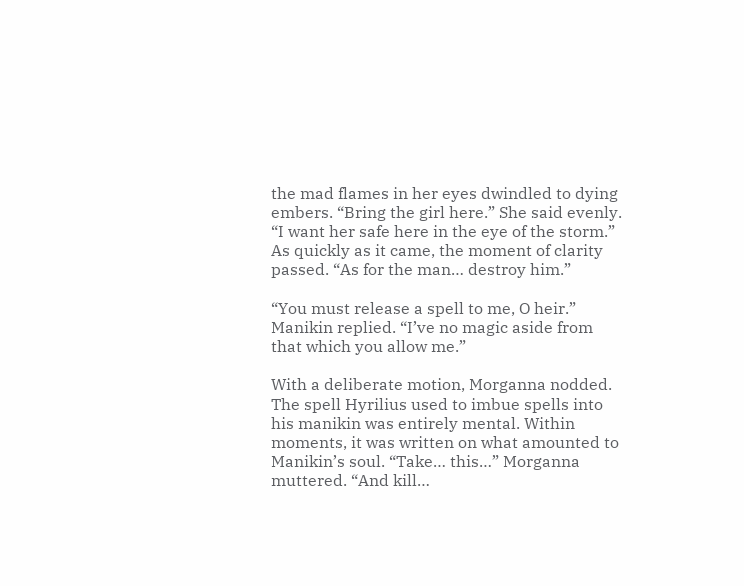the mad flames in her eyes dwindled to dying embers. “Bring the girl here.” She said evenly. “I want her safe here in the eye of the storm.” As quickly as it came, the moment of clarity passed. “As for the man… destroy him.”

“You must release a spell to me, O heir.” Manikin replied. “I’ve no magic aside from that which you allow me.”

With a deliberate motion, Morganna nodded. The spell Hyrilius used to imbue spells into his manikin was entirely mental. Within moments, it was written on what amounted to Manikin’s soul. “Take… this…” Morganna muttered. “And kill…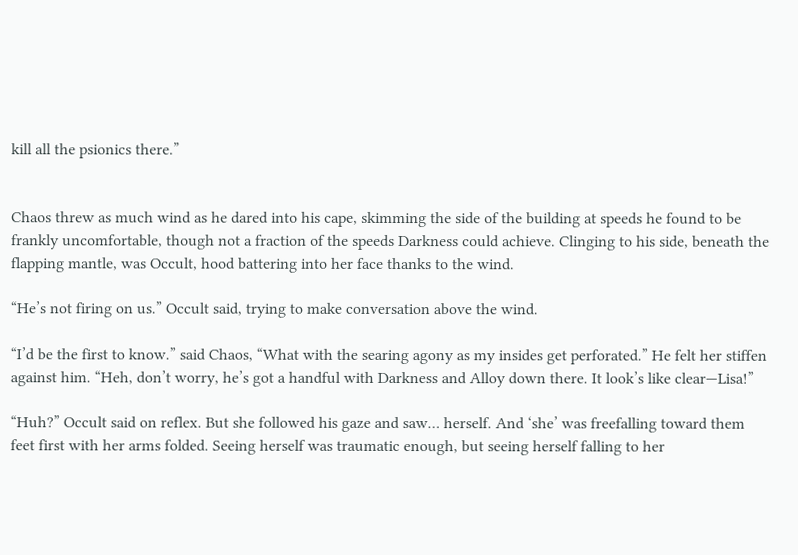kill all the psionics there.”


Chaos threw as much wind as he dared into his cape, skimming the side of the building at speeds he found to be frankly uncomfortable, though not a fraction of the speeds Darkness could achieve. Clinging to his side, beneath the flapping mantle, was Occult, hood battering into her face thanks to the wind.

“He’s not firing on us.” Occult said, trying to make conversation above the wind.

“I’d be the first to know.” said Chaos, “What with the searing agony as my insides get perforated.” He felt her stiffen against him. “Heh, don’t worry, he’s got a handful with Darkness and Alloy down there. It look’s like clear—Lisa!”

“Huh?” Occult said on reflex. But she followed his gaze and saw… herself. And ‘she’ was freefalling toward them feet first with her arms folded. Seeing herself was traumatic enough, but seeing herself falling to her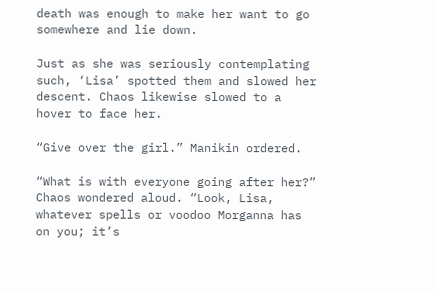death was enough to make her want to go somewhere and lie down.

Just as she was seriously contemplating such, ‘Lisa’ spotted them and slowed her descent. Chaos likewise slowed to a hover to face her.

“Give over the girl.” Manikin ordered.

“What is with everyone going after her?” Chaos wondered aloud. “Look, Lisa, whatever spells or voodoo Morganna has on you; it’s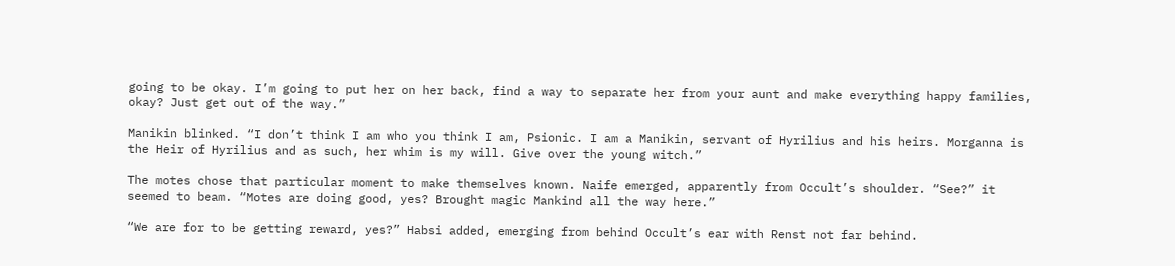going to be okay. I’m going to put her on her back, find a way to separate her from your aunt and make everything happy families, okay? Just get out of the way.”

Manikin blinked. “I don’t think I am who you think I am, Psionic. I am a Manikin, servant of Hyrilius and his heirs. Morganna is the Heir of Hyrilius and as such, her whim is my will. Give over the young witch.”

The motes chose that particular moment to make themselves known. Naife emerged, apparently from Occult’s shoulder. “See?” it seemed to beam. “Motes are doing good, yes? Brought magic Mankind all the way here.”

“We are for to be getting reward, yes?” Habsi added, emerging from behind Occult’s ear with Renst not far behind.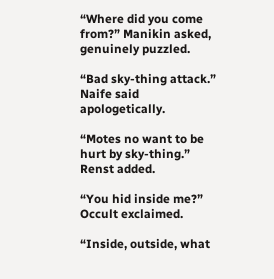“Where did you come from?” Manikin asked, genuinely puzzled.

“Bad sky-thing attack.” Naife said apologetically.

“Motes no want to be hurt by sky-thing.” Renst added.

“You hid inside me?” Occult exclaimed.

“Inside, outside, what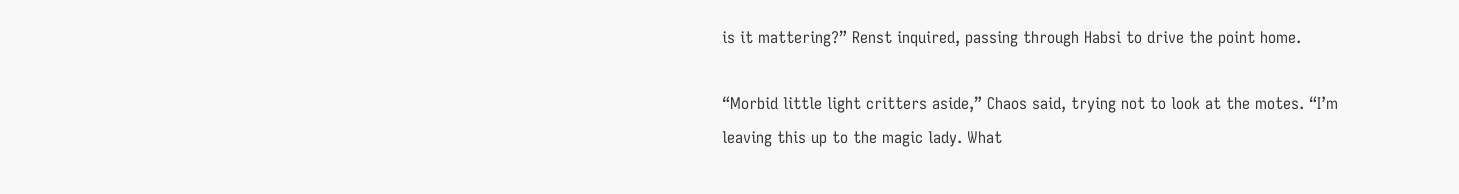is it mattering?” Renst inquired, passing through Habsi to drive the point home.

“Morbid little light critters aside,” Chaos said, trying not to look at the motes. “I’m leaving this up to the magic lady. What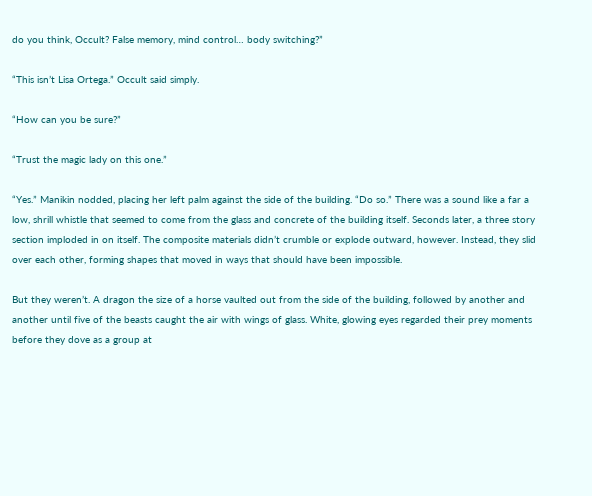do you think, Occult? False memory, mind control… body switching?”

“This isn’t Lisa Ortega.” Occult said simply.

“How can you be sure?”

“Trust the magic lady on this one.”

“Yes.” Manikin nodded, placing her left palm against the side of the building. “Do so.” There was a sound like a far a low, shrill whistle that seemed to come from the glass and concrete of the building itself. Seconds later, a three story section imploded in on itself. The composite materials didn’t crumble or explode outward, however. Instead, they slid over each other, forming shapes that moved in ways that should have been impossible.

But they weren’t. A dragon the size of a horse vaulted out from the side of the building, followed by another and another until five of the beasts caught the air with wings of glass. White, glowing eyes regarded their prey moments before they dove as a group at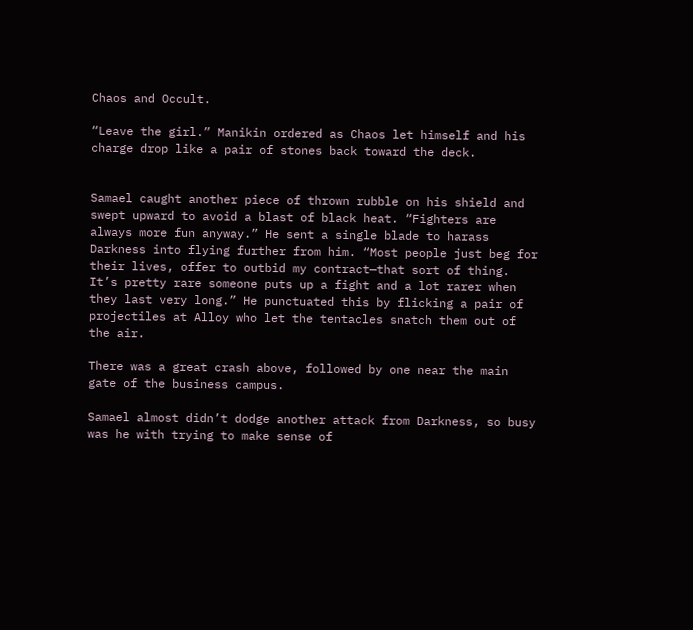Chaos and Occult.

“Leave the girl.” Manikin ordered as Chaos let himself and his charge drop like a pair of stones back toward the deck.


Samael caught another piece of thrown rubble on his shield and swept upward to avoid a blast of black heat. “Fighters are always more fun anyway.” He sent a single blade to harass Darkness into flying further from him. “Most people just beg for their lives, offer to outbid my contract—that sort of thing. It’s pretty rare someone puts up a fight and a lot rarer when they last very long.” He punctuated this by flicking a pair of projectiles at Alloy who let the tentacles snatch them out of the air.

There was a great crash above, followed by one near the main gate of the business campus.

Samael almost didn’t dodge another attack from Darkness, so busy was he with trying to make sense of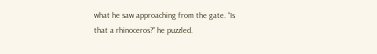what he saw approaching from the gate. “Is that a rhinoceros?” he puzzled.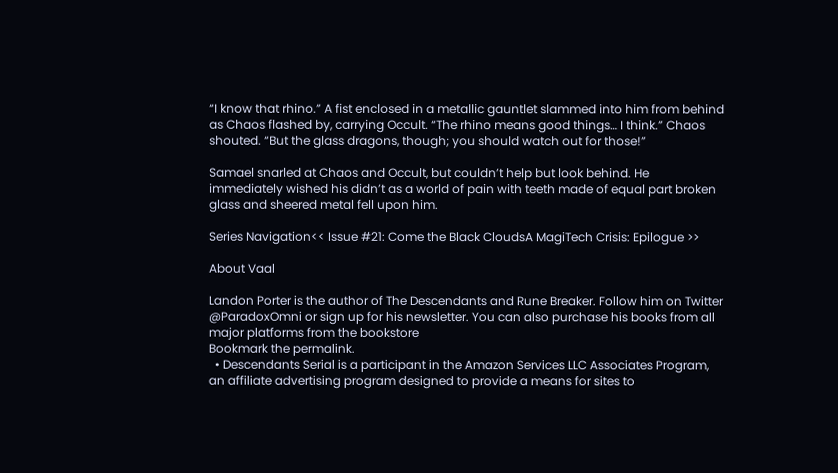“I know that rhino.” A fist enclosed in a metallic gauntlet slammed into him from behind as Chaos flashed by, carrying Occult. “The rhino means good things… I think.” Chaos shouted. “But the glass dragons, though; you should watch out for those!”

Samael snarled at Chaos and Occult, but couldn’t help but look behind. He immediately wished his didn’t as a world of pain with teeth made of equal part broken glass and sheered metal fell upon him.

Series Navigation<< Issue #21: Come the Black CloudsA MagiTech Crisis: Epilogue >>

About Vaal

Landon Porter is the author of The Descendants and Rune Breaker. Follow him on Twitter @ParadoxOmni or sign up for his newsletter. You can also purchase his books from all major platforms from the bookstore
Bookmark the permalink.
  • Descendants Serial is a participant in the Amazon Services LLC Associates Program, an affiliate advertising program designed to provide a means for sites to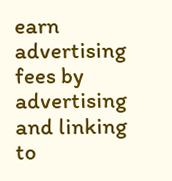earn advertising fees by advertising and linking to